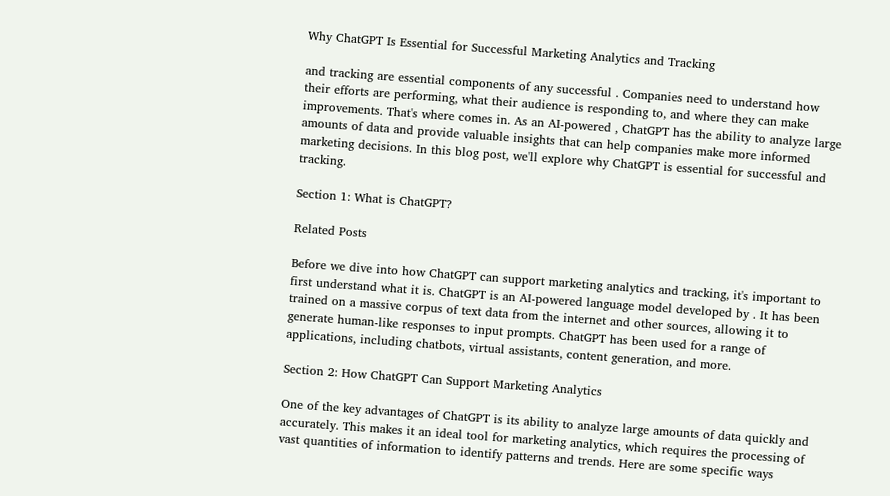Why ChatGPT Is Essential for Successful Marketing Analytics and Tracking

and tracking are essential components of any successful . Companies need to understand how their efforts are performing, what their audience is responding to, and where they can make improvements. That's where comes in. As an AI-powered , ChatGPT has the ability to analyze large amounts of data and provide valuable insights that can help companies make more informed marketing decisions. In this blog post, we'll explore why ChatGPT is essential for successful and tracking.

Section 1: What is ChatGPT?

Related Posts

Before we dive into how ChatGPT can support marketing analytics and tracking, it's important to first understand what it is. ChatGPT is an AI-powered language model developed by . It has been trained on a massive corpus of text data from the internet and other sources, allowing it to generate human-like responses to input prompts. ChatGPT has been used for a range of applications, including chatbots, virtual assistants, content generation, and more.

Section 2: How ChatGPT Can Support Marketing Analytics

One of the key advantages of ChatGPT is its ability to analyze large amounts of data quickly and accurately. This makes it an ideal tool for marketing analytics, which requires the processing of vast quantities of information to identify patterns and trends. Here are some specific ways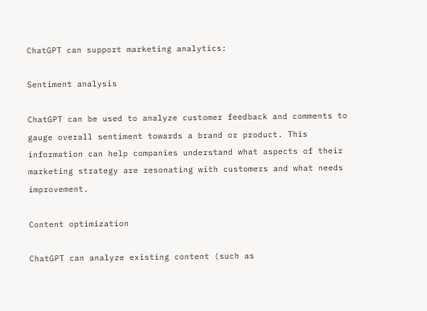ChatGPT can support marketing analytics:

Sentiment analysis

ChatGPT can be used to analyze customer feedback and comments to gauge overall sentiment towards a brand or product. This information can help companies understand what aspects of their marketing strategy are resonating with customers and what needs improvement.

Content optimization

ChatGPT can analyze existing content (such as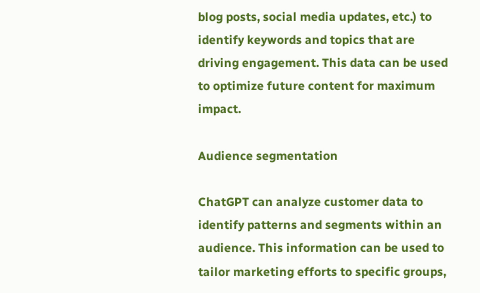blog posts, social media updates, etc.) to identify keywords and topics that are driving engagement. This data can be used to optimize future content for maximum impact.

Audience segmentation

ChatGPT can analyze customer data to identify patterns and segments within an audience. This information can be used to tailor marketing efforts to specific groups,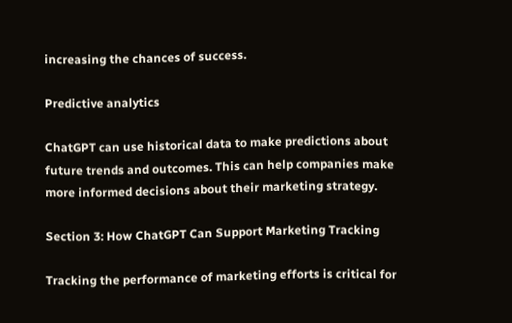increasing the chances of success.

Predictive analytics

ChatGPT can use historical data to make predictions about future trends and outcomes. This can help companies make more informed decisions about their marketing strategy.

Section 3: How ChatGPT Can Support Marketing Tracking

Tracking the performance of marketing efforts is critical for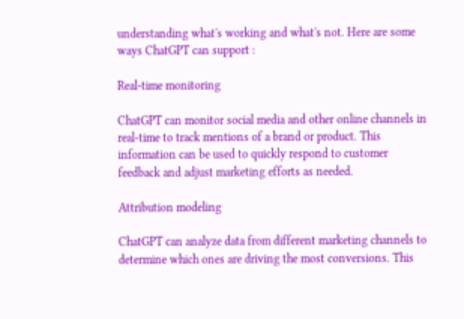understanding what's working and what's not. Here are some ways ChatGPT can support :

Real-time monitoring

ChatGPT can monitor social media and other online channels in real-time to track mentions of a brand or product. This information can be used to quickly respond to customer feedback and adjust marketing efforts as needed.

Attribution modeling

ChatGPT can analyze data from different marketing channels to determine which ones are driving the most conversions. This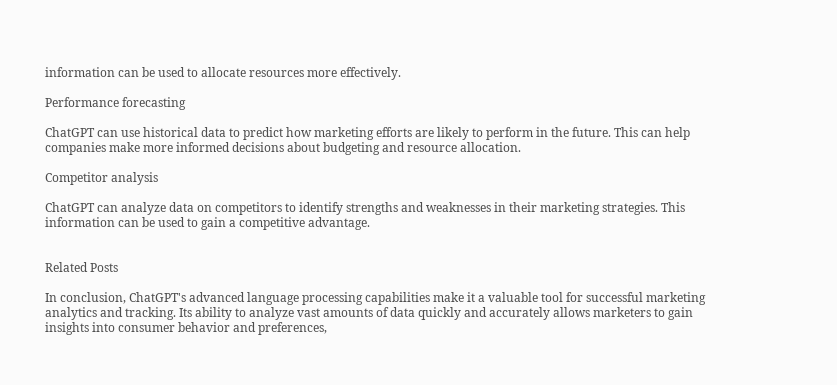information can be used to allocate resources more effectively.

Performance forecasting

ChatGPT can use historical data to predict how marketing efforts are likely to perform in the future. This can help companies make more informed decisions about budgeting and resource allocation.

Competitor analysis

ChatGPT can analyze data on competitors to identify strengths and weaknesses in their marketing strategies. This information can be used to gain a competitive advantage.


Related Posts

In conclusion, ChatGPT's advanced language processing capabilities make it a valuable tool for successful marketing analytics and tracking. Its ability to analyze vast amounts of data quickly and accurately allows marketers to gain insights into consumer behavior and preferences,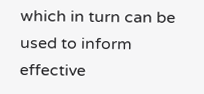which in turn can be used to inform effective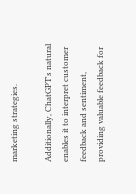marketing strategies.

Additionally, ChatGPT's natural enables it to interpret customer feedback and sentiment, providing valuable feedback for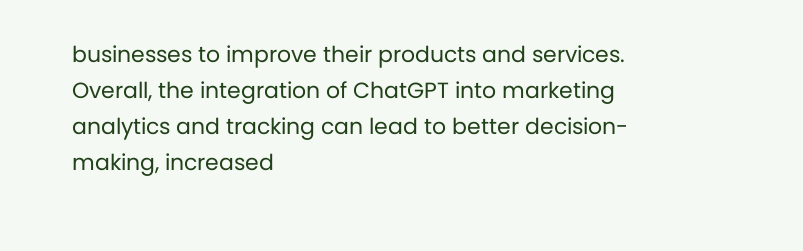businesses to improve their products and services. Overall, the integration of ChatGPT into marketing analytics and tracking can lead to better decision-making, increased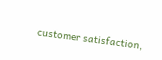customer satisfaction,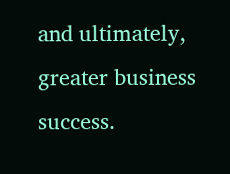and ultimately, greater business success.